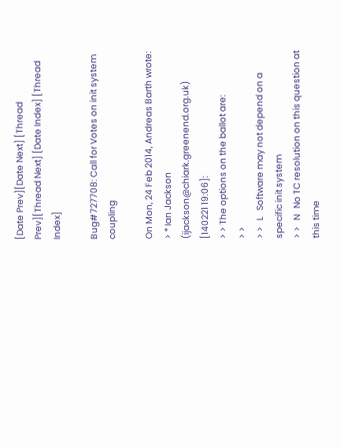[Date Prev][Date Next] [Thread Prev][Thread Next] [Date Index] [Thread Index]

Bug#727708: Call for Votes on init system coupling

On Mon, 24 Feb 2014, Andreas Barth wrote:
> * Ian Jackson (ijackson@chiark.greenend.org.uk) [140221 19:06]:
> > The options on the ballot are:
> >
> >   L   Software may not depend on a specific init system
> >   N   No TC resolution on this question at this time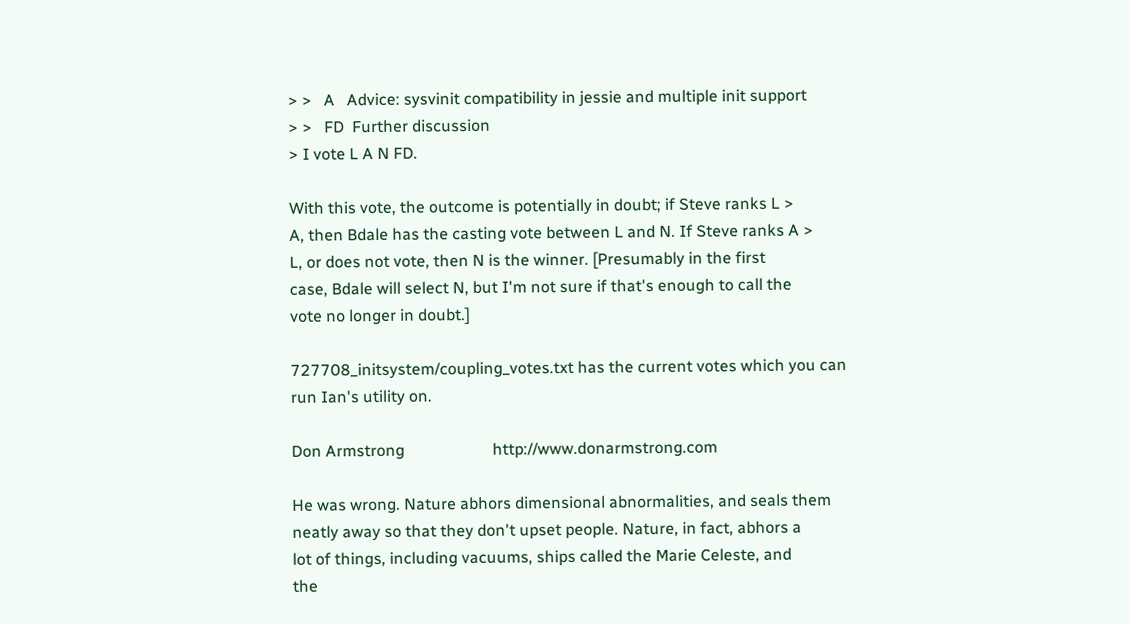> >   A   Advice: sysvinit compatibility in jessie and multiple init support
> >   FD  Further discussion
> I vote L A N FD.

With this vote, the outcome is potentially in doubt; if Steve ranks L >
A, then Bdale has the casting vote between L and N. If Steve ranks A >
L, or does not vote, then N is the winner. [Presumably in the first
case, Bdale will select N, but I'm not sure if that's enough to call the
vote no longer in doubt.]

727708_initsystem/coupling_votes.txt has the current votes which you can
run Ian's utility on.

Don Armstrong                      http://www.donarmstrong.com

He was wrong. Nature abhors dimensional abnormalities, and seals them
neatly away so that they don't upset people. Nature, in fact, abhors a
lot of things, including vacuums, ships called the Marie Celeste, and
the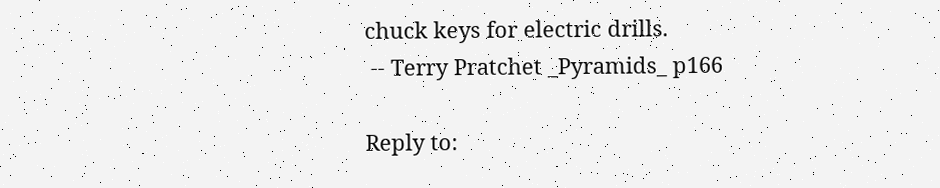chuck keys for electric drills.
 -- Terry Pratchet _Pyramids_ p166

Reply to: